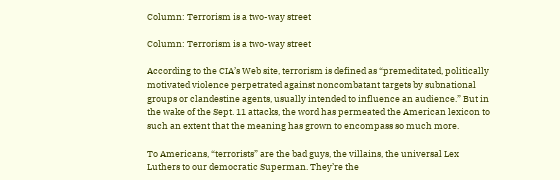Column: Terrorism is a two-way street

Column: Terrorism is a two-way street

According to the CIA’s Web site, terrorism is defined as “premeditated, politically motivated violence perpetrated against noncombatant targets by subnational groups or clandestine agents, usually intended to influence an audience.” But in the wake of the Sept. 11 attacks, the word has permeated the American lexicon to such an extent that the meaning has grown to encompass so much more.

To Americans, “terrorists” are the bad guys, the villains, the universal Lex Luthers to our democratic Superman. They’re the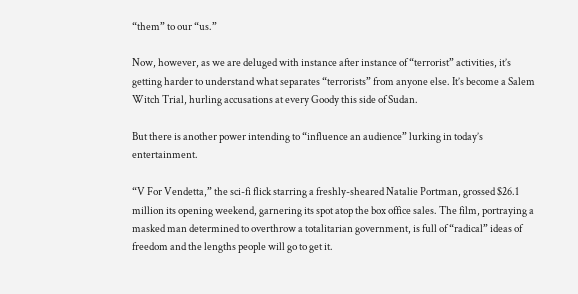“them” to our “us.”

Now, however, as we are deluged with instance after instance of “terrorist” activities, it’s getting harder to understand what separates “terrorists” from anyone else. It’s become a Salem Witch Trial, hurling accusations at every Goody this side of Sudan.

But there is another power intending to “influence an audience” lurking in today’s entertainment.

“V For Vendetta,” the sci-fi flick starring a freshly-sheared Natalie Portman, grossed $26.1 million its opening weekend, garnering its spot atop the box office sales. The film, portraying a masked man determined to overthrow a totalitarian government, is full of “radical” ideas of freedom and the lengths people will go to get it.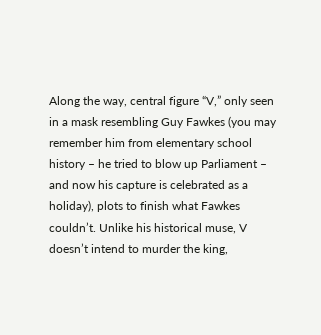Along the way, central figure “V,” only seen in a mask resembling Guy Fawkes (you may remember him from elementary school history – he tried to blow up Parliament – and now his capture is celebrated as a holiday), plots to finish what Fawkes couldn’t. Unlike his historical muse, V doesn’t intend to murder the king,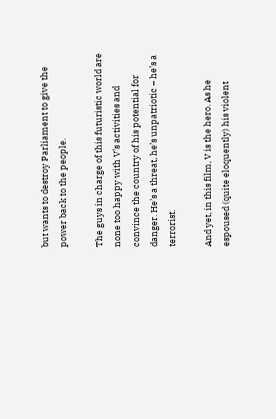but wants to destroy Parliament to give the power back to the people.

The guys in charge of this futuristic world are none too happy with V’s activities and convince the country of his potential for danger. He’s a threat, he’s unpatriotic – he’s a terrorist.

And yet, in this film, V is the hero. As he espoused (quite eloquently) his violent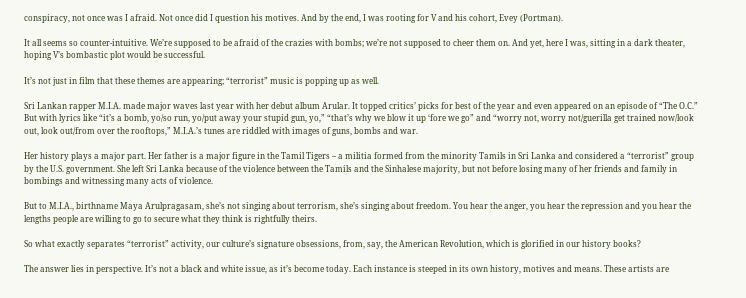conspiracy, not once was I afraid. Not once did I question his motives. And by the end, I was rooting for V and his cohort, Evey (Portman).

It all seems so counter-intuitive. We’re supposed to be afraid of the crazies with bombs; we’re not supposed to cheer them on. And yet, here I was, sitting in a dark theater, hoping V’s bombastic plot would be successful.

It’s not just in film that these themes are appearing; “terrorist” music is popping up as well.

Sri Lankan rapper M.I.A. made major waves last year with her debut album Arular. It topped critics’ picks for best of the year and even appeared on an episode of “The O.C.” But with lyrics like “it’s a bomb, yo/so run, yo/put away your stupid gun, yo,” “that’s why we blow it up ‘fore we go” and “worry not, worry not/guerilla get trained now/look out, look out/from over the rooftops,” M.I.A.’s tunes are riddled with images of guns, bombs and war.

Her history plays a major part. Her father is a major figure in the Tamil Tigers – a militia formed from the minority Tamils in Sri Lanka and considered a “terrorist” group by the U.S. government. She left Sri Lanka because of the violence between the Tamils and the Sinhalese majority, but not before losing many of her friends and family in bombings and witnessing many acts of violence.

But to M.I.A., birthname Maya Arulpragasam, she’s not singing about terrorism, she’s singing about freedom. You hear the anger, you hear the repression and you hear the lengths people are willing to go to secure what they think is rightfully theirs.

So what exactly separates “terrorist” activity, our culture’s signature obsessions, from, say, the American Revolution, which is glorified in our history books?

The answer lies in perspective. It’s not a black and white issue, as it’s become today. Each instance is steeped in its own history, motives and means. These artists are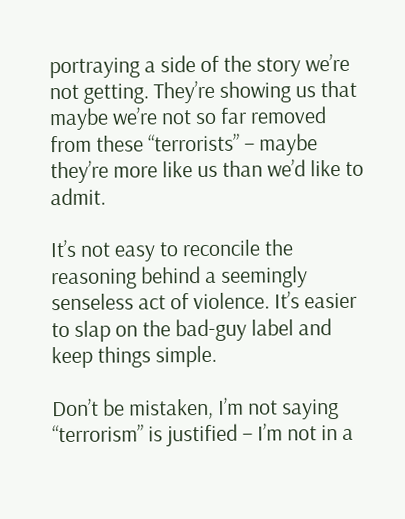portraying a side of the story we’re not getting. They’re showing us that maybe we’re not so far removed from these “terrorists” – maybe they’re more like us than we’d like to admit.

It’s not easy to reconcile the reasoning behind a seemingly senseless act of violence. It’s easier to slap on the bad-guy label and keep things simple.

Don’t be mistaken, I’m not saying “terrorism” is justified – I’m not in a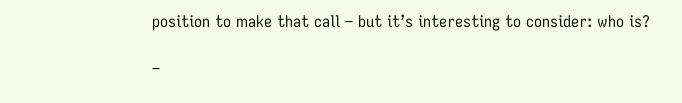position to make that call – but it’s interesting to consider: who is?

–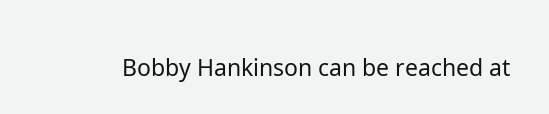Bobby Hankinson can be reached at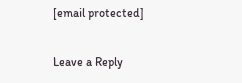[email protected]

Leave a Reply